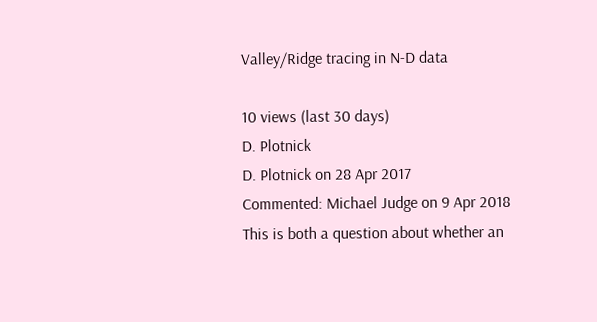Valley/Ridge tracing in N-D data

10 views (last 30 days)
D. Plotnick
D. Plotnick on 28 Apr 2017
Commented: Michael Judge on 9 Apr 2018
This is both a question about whether an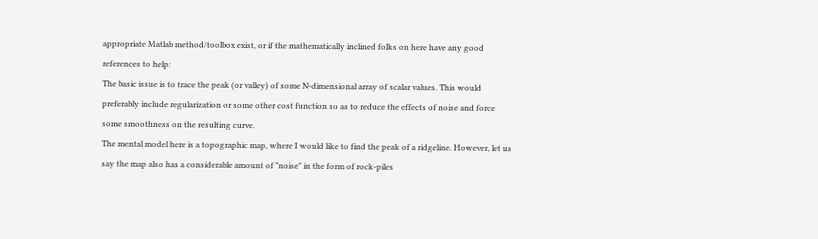appropriate Matlab method/toolbox exist, or if the mathematically inclined folks on here have any good references to help:
The basic issue is to trace the peak (or valley) of some N-dimensional array of scalar values. This would preferably include regularization or some other cost function so as to reduce the effects of noise and force some smoothness on the resulting curve.
The mental model here is a topographic map, where I would like to find the peak of a ridgeline. However, let us say the map also has a considerable amount of "noise" in the form of rock-piles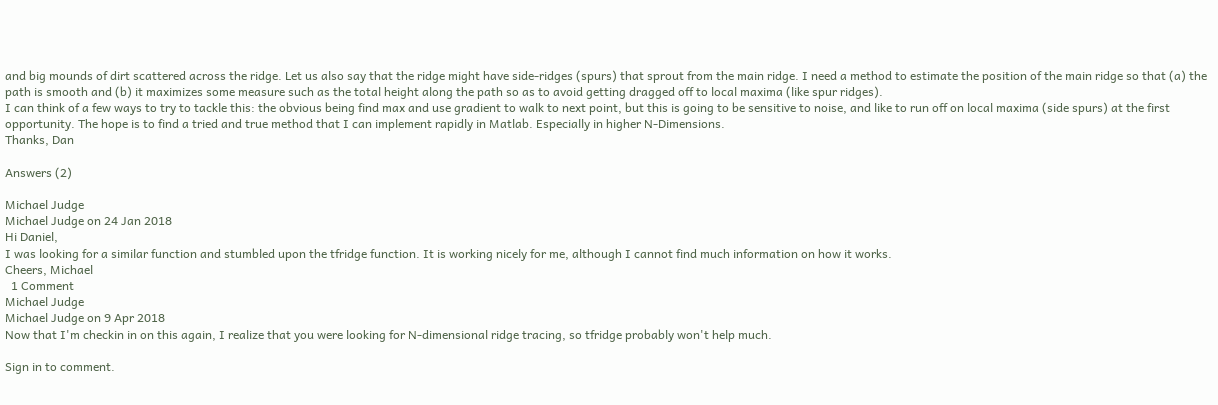and big mounds of dirt scattered across the ridge. Let us also say that the ridge might have side-ridges (spurs) that sprout from the main ridge. I need a method to estimate the position of the main ridge so that (a) the path is smooth and (b) it maximizes some measure such as the total height along the path so as to avoid getting dragged off to local maxima (like spur ridges).
I can think of a few ways to try to tackle this: the obvious being find max and use gradient to walk to next point, but this is going to be sensitive to noise, and like to run off on local maxima (side spurs) at the first opportunity. The hope is to find a tried and true method that I can implement rapidly in Matlab. Especially in higher N-Dimensions.
Thanks, Dan

Answers (2)

Michael Judge
Michael Judge on 24 Jan 2018
Hi Daniel,
I was looking for a similar function and stumbled upon the tfridge function. It is working nicely for me, although I cannot find much information on how it works.
Cheers, Michael
  1 Comment
Michael Judge
Michael Judge on 9 Apr 2018
Now that I'm checkin in on this again, I realize that you were looking for N-dimensional ridge tracing, so tfridge probably won't help much.

Sign in to comment.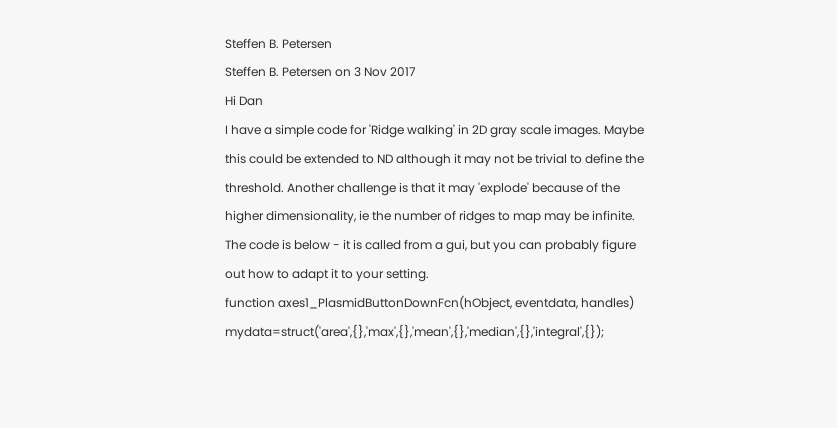Steffen B. Petersen
Steffen B. Petersen on 3 Nov 2017
Hi Dan
I have a simple code for 'Ridge walking' in 2D gray scale images. Maybe this could be extended to ND although it may not be trivial to define the threshold. Another challenge is that it may 'explode' because of the higher dimensionality, ie the number of ridges to map may be infinite. The code is below - it is called from a gui, but you can probably figure out how to adapt it to your setting.
function axes1_PlasmidButtonDownFcn(hObject, eventdata, handles)
mydata=struct('area',{},'max',{},'mean',{},'median',{},'integral',{});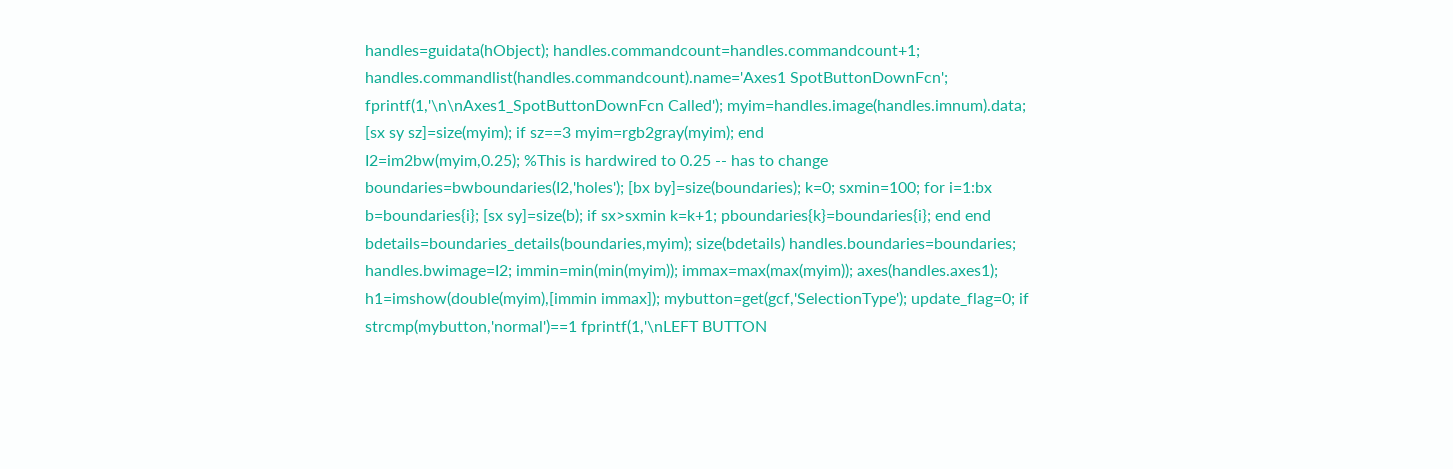handles=guidata(hObject); handles.commandcount=handles.commandcount+1; handles.commandlist(handles.commandcount).name='Axes1 SpotButtonDownFcn'; fprintf(1,'\n\nAxes1_SpotButtonDownFcn Called'); myim=handles.image(handles.imnum).data;
[sx sy sz]=size(myim); if sz==3 myim=rgb2gray(myim); end
I2=im2bw(myim,0.25); %This is hardwired to 0.25 -- has to change
boundaries=bwboundaries(I2,'holes'); [bx by]=size(boundaries); k=0; sxmin=100; for i=1:bx b=boundaries{i}; [sx sy]=size(b); if sx>sxmin k=k+1; pboundaries{k}=boundaries{i}; end end bdetails=boundaries_details(boundaries,myim); size(bdetails) handles.boundaries=boundaries; handles.bwimage=I2; immin=min(min(myim)); immax=max(max(myim)); axes(handles.axes1); h1=imshow(double(myim),[immin immax]); mybutton=get(gcf,'SelectionType'); update_flag=0; if strcmp(mybutton,'normal')==1 fprintf(1,'\nLEFT BUTTON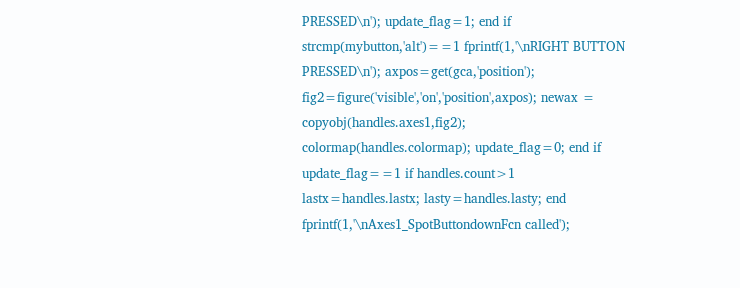PRESSED\n'); update_flag=1; end if strcmp(mybutton,'alt')==1 fprintf(1,'\nRIGHT BUTTON PRESSED\n'); axpos=get(gca,'position'); fig2=figure('visible','on','position',axpos); newax = copyobj(handles.axes1,fig2); colormap(handles.colormap); update_flag=0; end if update_flag==1 if handles.count>1 lastx=handles.lastx; lasty=handles.lasty; end fprintf(1,'\nAxes1_SpotButtondownFcn called');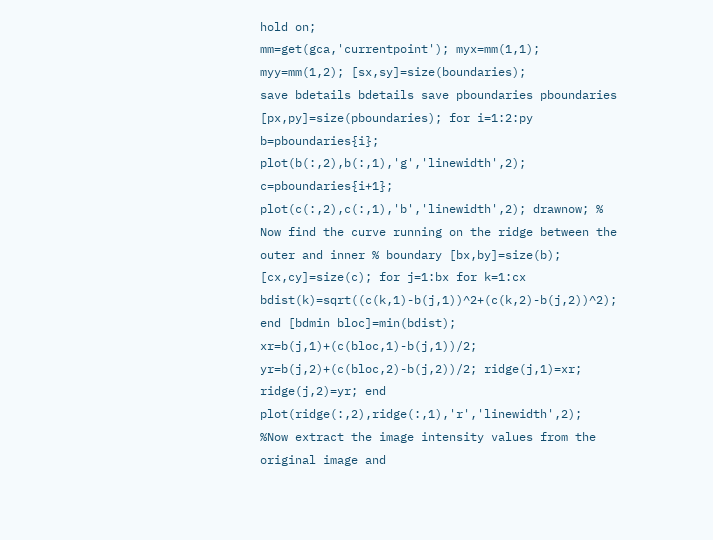hold on;
mm=get(gca,'currentpoint'); myx=mm(1,1); myy=mm(1,2); [sx,sy]=size(boundaries);
save bdetails bdetails save pboundaries pboundaries
[px,py]=size(pboundaries); for i=1:2:py b=pboundaries{i}; plot(b(:,2),b(:,1),'g','linewidth',2); c=pboundaries{i+1}; plot(c(:,2),c(:,1),'b','linewidth',2); drawnow; % Now find the curve running on the ridge between the outer and inner % boundary [bx,by]=size(b); [cx,cy]=size(c); for j=1:bx for k=1:cx bdist(k)=sqrt((c(k,1)-b(j,1))^2+(c(k,2)-b(j,2))^2); end [bdmin bloc]=min(bdist); xr=b(j,1)+(c(bloc,1)-b(j,1))/2; yr=b(j,2)+(c(bloc,2)-b(j,2))/2; ridge(j,1)=xr; ridge(j,2)=yr; end plot(ridge(:,2),ridge(:,1),'r','linewidth',2);
%Now extract the image intensity values from the original image and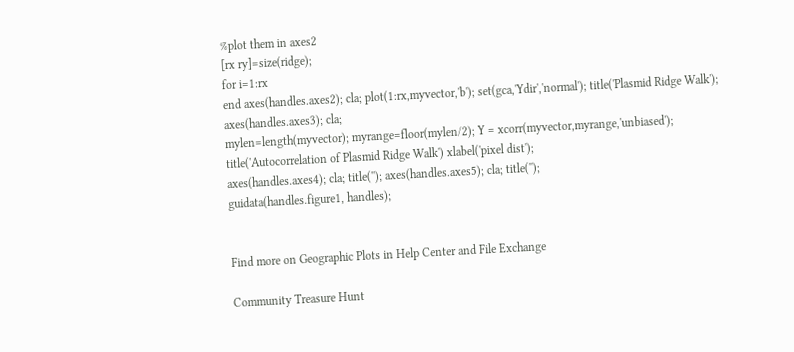%plot them in axes2
[rx ry]=size(ridge);
for i=1:rx
end axes(handles.axes2); cla; plot(1:rx,myvector,'b'); set(gca,'Ydir','normal'); title('Plasmid Ridge Walk');
axes(handles.axes3); cla;
mylen=length(myvector); myrange=floor(mylen/2); Y = xcorr(myvector,myrange,'unbiased');
title('Autocorrelation of Plasmid Ridge Walk') xlabel('pixel dist');
axes(handles.axes4); cla; title(''); axes(handles.axes5); cla; title('');
guidata(handles.figure1, handles);


Find more on Geographic Plots in Help Center and File Exchange

Community Treasure Hunt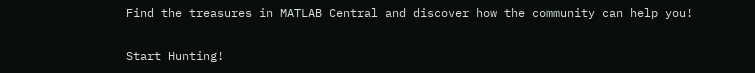Find the treasures in MATLAB Central and discover how the community can help you!

Start Hunting!